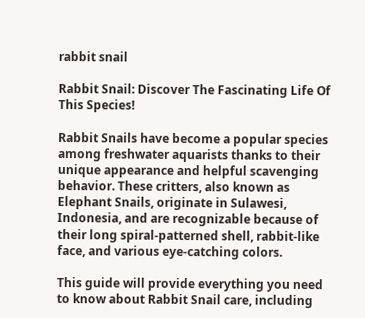rabbit snail

Rabbit Snail: Discover The Fascinating Life Of This Species!

Rabbit Snails have become a popular species among freshwater aquarists thanks to their unique appearance and helpful scavenging behavior. These critters, also known as Elephant Snails, originate in Sulawesi, Indonesia, and are recognizable because of their long spiral-patterned shell, rabbit-like face, and various eye-catching colors.

This guide will provide everything you need to know about Rabbit Snail care, including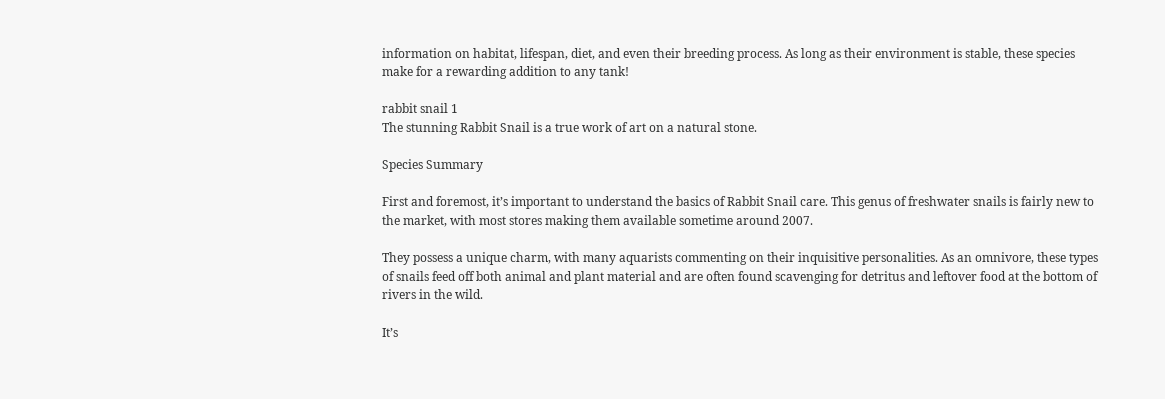information on habitat, lifespan, diet, and even their breeding process. As long as their environment is stable, these species make for a rewarding addition to any tank!

rabbit snail 1
The stunning Rabbit Snail is a true work of art on a natural stone.

Species Summary

First and foremost, it’s important to understand the basics of Rabbit Snail care. This genus of freshwater snails is fairly new to the market, with most stores making them available sometime around 2007.

They possess a unique charm, with many aquarists commenting on their inquisitive personalities. As an omnivore, these types of snails feed off both animal and plant material and are often found scavenging for detritus and leftover food at the bottom of rivers in the wild.

It’s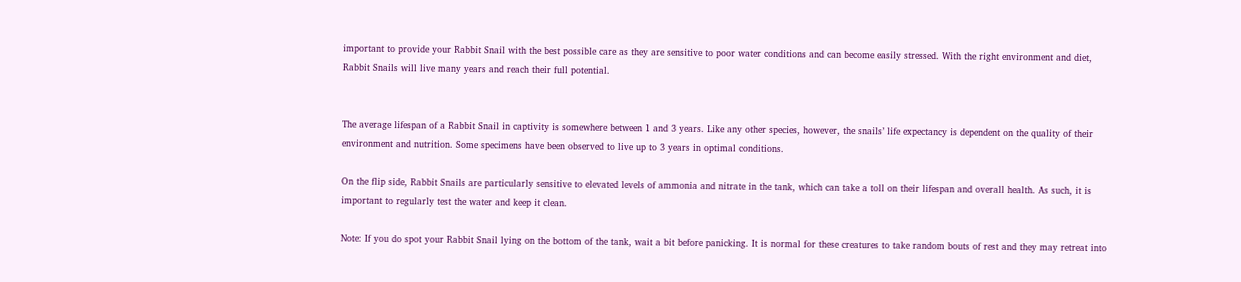important to provide your Rabbit Snail with the best possible care as they are sensitive to poor water conditions and can become easily stressed. With the right environment and diet, Rabbit Snails will live many years and reach their full potential.


The average lifespan of a Rabbit Snail in captivity is somewhere between 1 and 3 years. Like any other species, however, the snails’ life expectancy is dependent on the quality of their environment and nutrition. Some specimens have been observed to live up to 3 years in optimal conditions.

On the flip side, Rabbit Snails are particularly sensitive to elevated levels of ammonia and nitrate in the tank, which can take a toll on their lifespan and overall health. As such, it is important to regularly test the water and keep it clean.

Note: If you do spot your Rabbit Snail lying on the bottom of the tank, wait a bit before panicking. It is normal for these creatures to take random bouts of rest and they may retreat into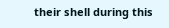their shell during this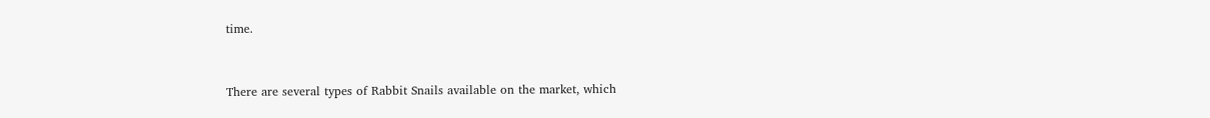time.


There are several types of Rabbit Snails available on the market, which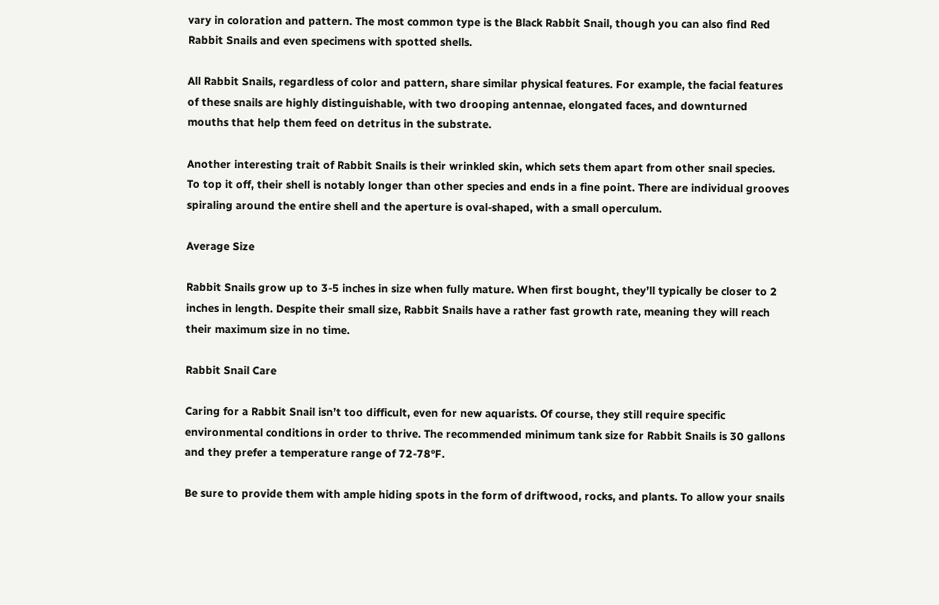vary in coloration and pattern. The most common type is the Black Rabbit Snail, though you can also find Red Rabbit Snails and even specimens with spotted shells.

All Rabbit Snails, regardless of color and pattern, share similar physical features. For example, the facial features of these snails are highly distinguishable, with two drooping antennae, elongated faces, and downturned mouths that help them feed on detritus in the substrate.

Another interesting trait of Rabbit Snails is their wrinkled skin, which sets them apart from other snail species. To top it off, their shell is notably longer than other species and ends in a fine point. There are individual grooves spiraling around the entire shell and the aperture is oval-shaped, with a small operculum.

Average Size

Rabbit Snails grow up to 3-5 inches in size when fully mature. When first bought, they’ll typically be closer to 2 inches in length. Despite their small size, Rabbit Snails have a rather fast growth rate, meaning they will reach their maximum size in no time.

Rabbit Snail Care

Caring for a Rabbit Snail isn’t too difficult, even for new aquarists. Of course, they still require specific environmental conditions in order to thrive. The recommended minimum tank size for Rabbit Snails is 30 gallons and they prefer a temperature range of 72-78°F.

Be sure to provide them with ample hiding spots in the form of driftwood, rocks, and plants. To allow your snails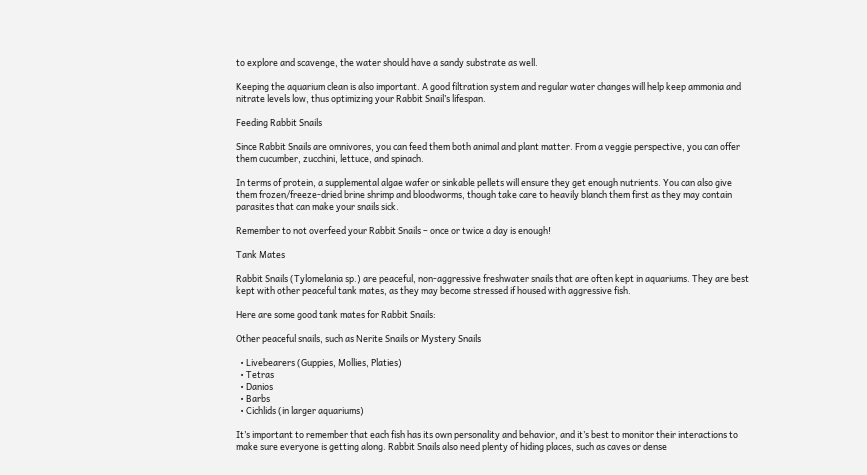to explore and scavenge, the water should have a sandy substrate as well.

Keeping the aquarium clean is also important. A good filtration system and regular water changes will help keep ammonia and nitrate levels low, thus optimizing your Rabbit Snail’s lifespan.

Feeding Rabbit Snails

Since Rabbit Snails are omnivores, you can feed them both animal and plant matter. From a veggie perspective, you can offer them cucumber, zucchini, lettuce, and spinach.

In terms of protein, a supplemental algae wafer or sinkable pellets will ensure they get enough nutrients. You can also give them frozen/freeze-dried brine shrimp and bloodworms, though take care to heavily blanch them first as they may contain parasites that can make your snails sick.

Remember to not overfeed your Rabbit Snails – once or twice a day is enough!

Tank Mates

Rabbit Snails (Tylomelania sp.) are peaceful, non-aggressive freshwater snails that are often kept in aquariums. They are best kept with other peaceful tank mates, as they may become stressed if housed with aggressive fish.

Here are some good tank mates for Rabbit Snails:

Other peaceful snails, such as Nerite Snails or Mystery Snails

  • Livebearers (Guppies, Mollies, Platies)
  • Tetras
  • Danios
  • Barbs
  • Cichlids (in larger aquariums)

It’s important to remember that each fish has its own personality and behavior, and it’s best to monitor their interactions to make sure everyone is getting along. Rabbit Snails also need plenty of hiding places, such as caves or dense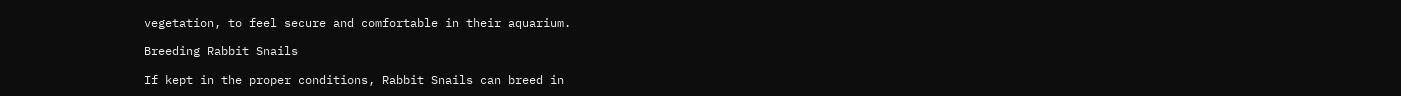vegetation, to feel secure and comfortable in their aquarium.

Breeding Rabbit Snails

If kept in the proper conditions, Rabbit Snails can breed in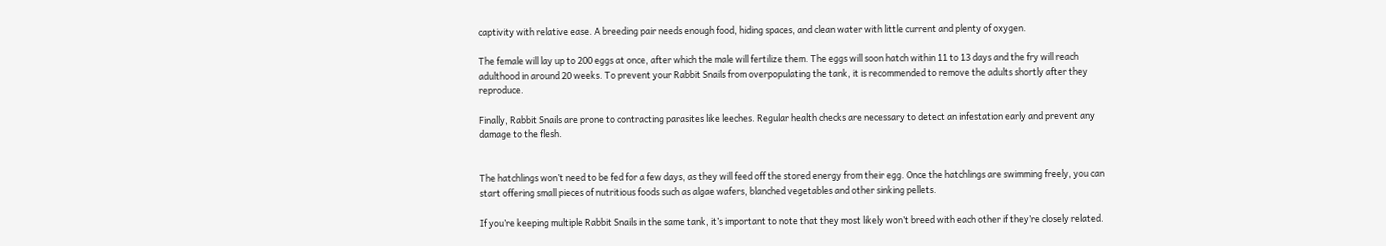captivity with relative ease. A breeding pair needs enough food, hiding spaces, and clean water with little current and plenty of oxygen.

The female will lay up to 200 eggs at once, after which the male will fertilize them. The eggs will soon hatch within 11 to 13 days and the fry will reach adulthood in around 20 weeks. To prevent your Rabbit Snails from overpopulating the tank, it is recommended to remove the adults shortly after they reproduce.

Finally, Rabbit Snails are prone to contracting parasites like leeches. Regular health checks are necessary to detect an infestation early and prevent any damage to the flesh.


The hatchlings won’t need to be fed for a few days, as they will feed off the stored energy from their egg. Once the hatchlings are swimming freely, you can start offering small pieces of nutritious foods such as algae wafers, blanched vegetables and other sinking pellets.

If you’re keeping multiple Rabbit Snails in the same tank, it’s important to note that they most likely won’t breed with each other if they’re closely related.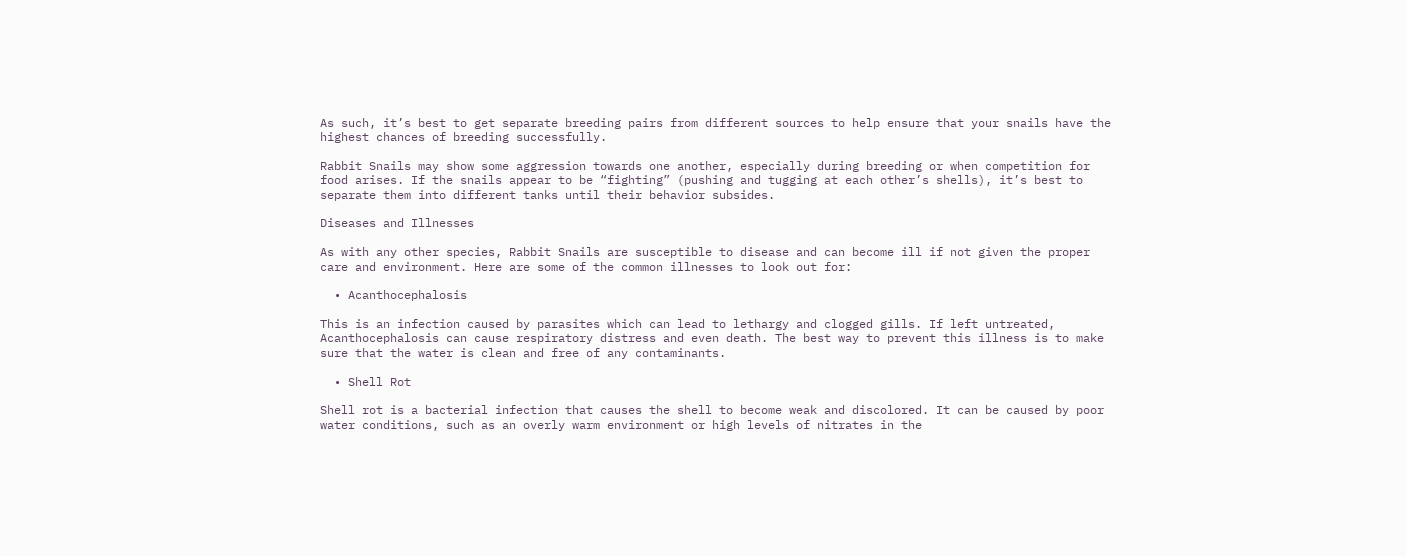As such, it’s best to get separate breeding pairs from different sources to help ensure that your snails have the highest chances of breeding successfully.

Rabbit Snails may show some aggression towards one another, especially during breeding or when competition for food arises. If the snails appear to be “fighting” (pushing and tugging at each other’s shells), it’s best to separate them into different tanks until their behavior subsides.

Diseases and Illnesses

As with any other species, Rabbit Snails are susceptible to disease and can become ill if not given the proper care and environment. Here are some of the common illnesses to look out for:

  • Acanthocephalosis

This is an infection caused by parasites which can lead to lethargy and clogged gills. If left untreated, Acanthocephalosis can cause respiratory distress and even death. The best way to prevent this illness is to make sure that the water is clean and free of any contaminants.

  • Shell Rot

Shell rot is a bacterial infection that causes the shell to become weak and discolored. It can be caused by poor water conditions, such as an overly warm environment or high levels of nitrates in the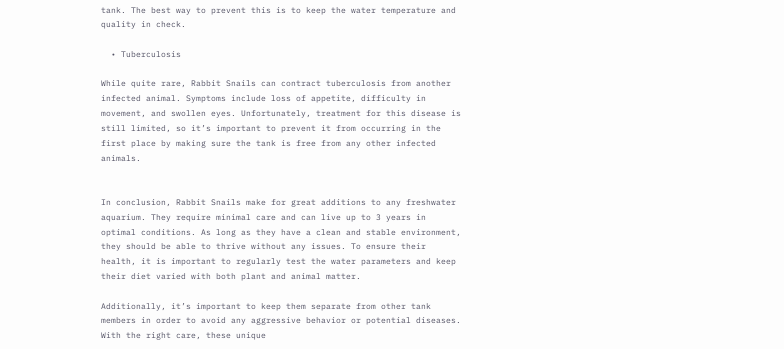tank. The best way to prevent this is to keep the water temperature and quality in check.

  • Tuberculosis

While quite rare, Rabbit Snails can contract tuberculosis from another infected animal. Symptoms include loss of appetite, difficulty in movement, and swollen eyes. Unfortunately, treatment for this disease is still limited, so it’s important to prevent it from occurring in the first place by making sure the tank is free from any other infected animals.


In conclusion, Rabbit Snails make for great additions to any freshwater aquarium. They require minimal care and can live up to 3 years in optimal conditions. As long as they have a clean and stable environment, they should be able to thrive without any issues. To ensure their health, it is important to regularly test the water parameters and keep their diet varied with both plant and animal matter.

Additionally, it’s important to keep them separate from other tank members in order to avoid any aggressive behavior or potential diseases. With the right care, these unique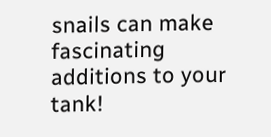snails can make fascinating additions to your tank!